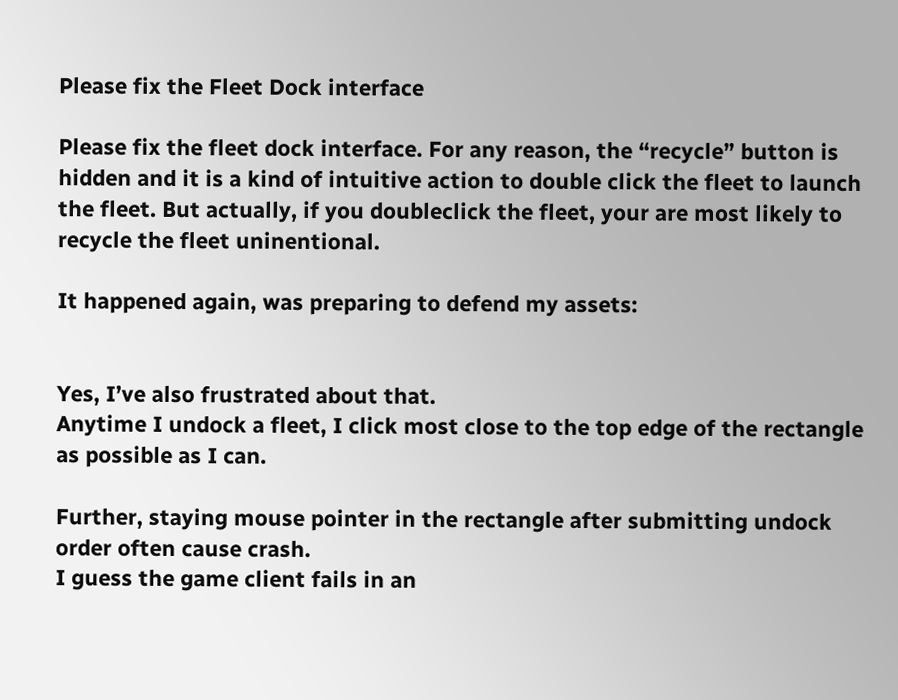Please fix the Fleet Dock interface

Please fix the fleet dock interface. For any reason, the “recycle” button is hidden and it is a kind of intuitive action to double click the fleet to launch the fleet. But actually, if you doubleclick the fleet, your are most likely to recycle the fleet uninentional.

It happened again, was preparing to defend my assets:


Yes, I’ve also frustrated about that.
Anytime I undock a fleet, I click most close to the top edge of the rectangle as possible as I can.

Further, staying mouse pointer in the rectangle after submitting undock order often cause crash.
I guess the game client fails in an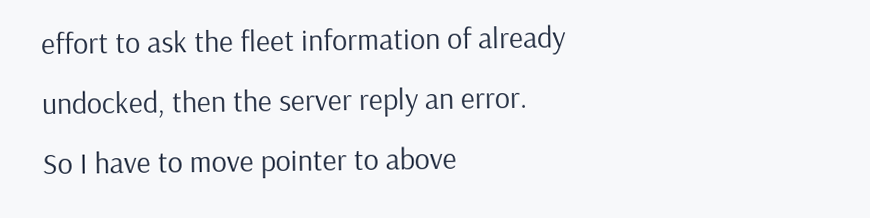effort to ask the fleet information of already undocked, then the server reply an error.
So I have to move pointer to above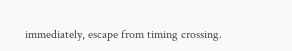immediately, escape from timing crossing.